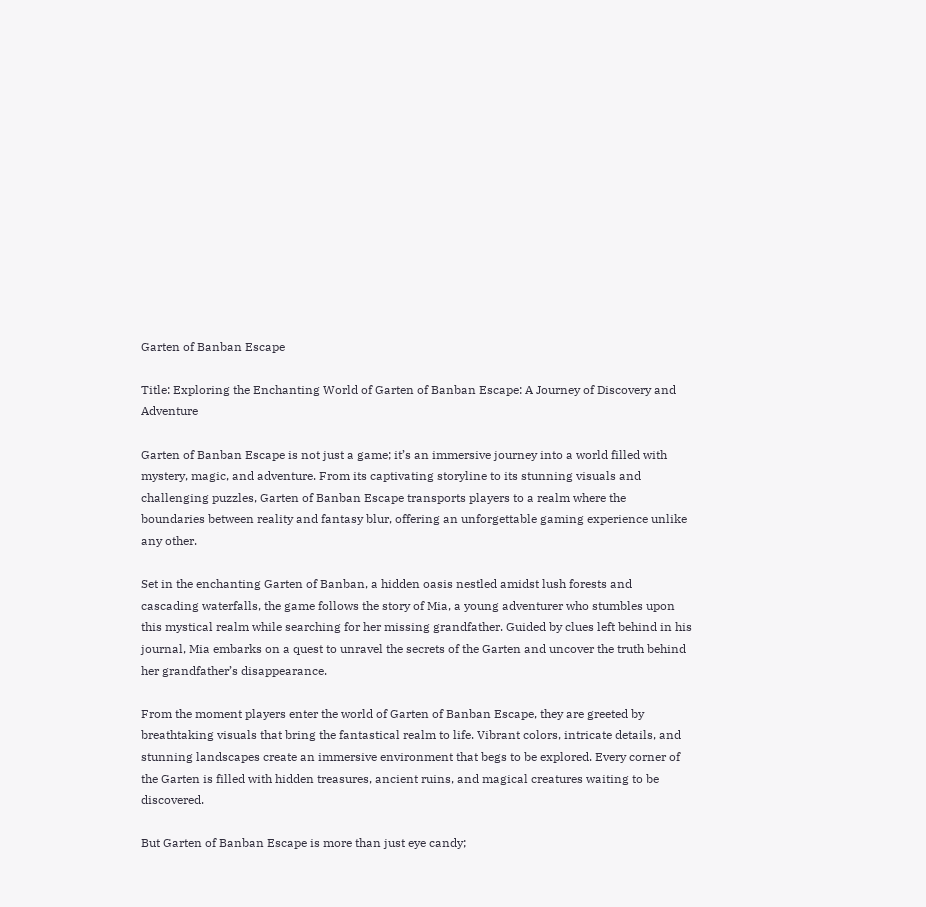Garten of Banban Escape

Title: Exploring the Enchanting World of Garten of Banban Escape: A Journey of Discovery and Adventure

Garten of Banban Escape is not just a game; it’s an immersive journey into a world filled with mystery, magic, and adventure. From its captivating storyline to its stunning visuals and challenging puzzles, Garten of Banban Escape transports players to a realm where the boundaries between reality and fantasy blur, offering an unforgettable gaming experience unlike any other.

Set in the enchanting Garten of Banban, a hidden oasis nestled amidst lush forests and cascading waterfalls, the game follows the story of Mia, a young adventurer who stumbles upon this mystical realm while searching for her missing grandfather. Guided by clues left behind in his journal, Mia embarks on a quest to unravel the secrets of the Garten and uncover the truth behind her grandfather’s disappearance.

From the moment players enter the world of Garten of Banban Escape, they are greeted by breathtaking visuals that bring the fantastical realm to life. Vibrant colors, intricate details, and stunning landscapes create an immersive environment that begs to be explored. Every corner of the Garten is filled with hidden treasures, ancient ruins, and magical creatures waiting to be discovered.

But Garten of Banban Escape is more than just eye candy;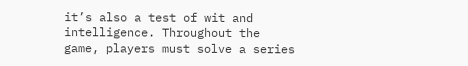it’s also a test of wit and intelligence. Throughout the game, players must solve a series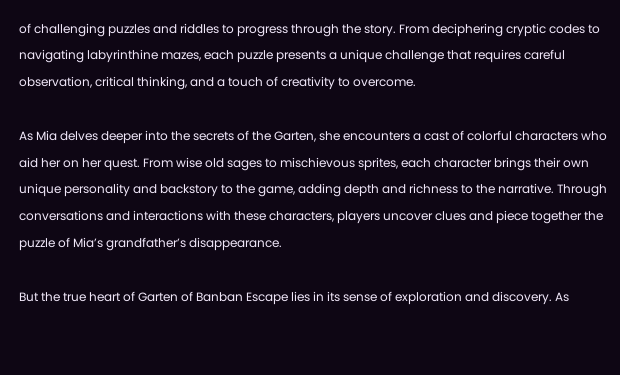of challenging puzzles and riddles to progress through the story. From deciphering cryptic codes to navigating labyrinthine mazes, each puzzle presents a unique challenge that requires careful observation, critical thinking, and a touch of creativity to overcome.

As Mia delves deeper into the secrets of the Garten, she encounters a cast of colorful characters who aid her on her quest. From wise old sages to mischievous sprites, each character brings their own unique personality and backstory to the game, adding depth and richness to the narrative. Through conversations and interactions with these characters, players uncover clues and piece together the puzzle of Mia’s grandfather’s disappearance.

But the true heart of Garten of Banban Escape lies in its sense of exploration and discovery. As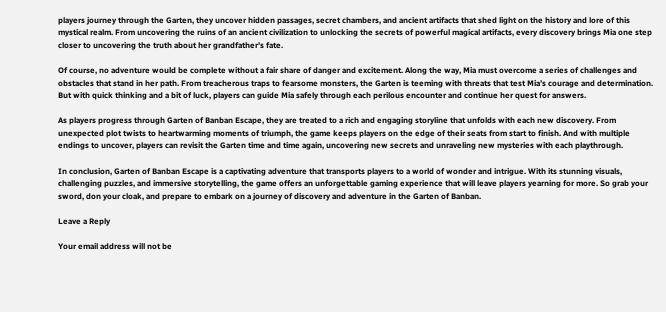players journey through the Garten, they uncover hidden passages, secret chambers, and ancient artifacts that shed light on the history and lore of this mystical realm. From uncovering the ruins of an ancient civilization to unlocking the secrets of powerful magical artifacts, every discovery brings Mia one step closer to uncovering the truth about her grandfather’s fate.

Of course, no adventure would be complete without a fair share of danger and excitement. Along the way, Mia must overcome a series of challenges and obstacles that stand in her path. From treacherous traps to fearsome monsters, the Garten is teeming with threats that test Mia’s courage and determination. But with quick thinking and a bit of luck, players can guide Mia safely through each perilous encounter and continue her quest for answers.

As players progress through Garten of Banban Escape, they are treated to a rich and engaging storyline that unfolds with each new discovery. From unexpected plot twists to heartwarming moments of triumph, the game keeps players on the edge of their seats from start to finish. And with multiple endings to uncover, players can revisit the Garten time and time again, uncovering new secrets and unraveling new mysteries with each playthrough.

In conclusion, Garten of Banban Escape is a captivating adventure that transports players to a world of wonder and intrigue. With its stunning visuals, challenging puzzles, and immersive storytelling, the game offers an unforgettable gaming experience that will leave players yearning for more. So grab your sword, don your cloak, and prepare to embark on a journey of discovery and adventure in the Garten of Banban.

Leave a Reply

Your email address will not be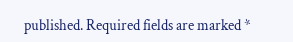published. Required fields are marked *